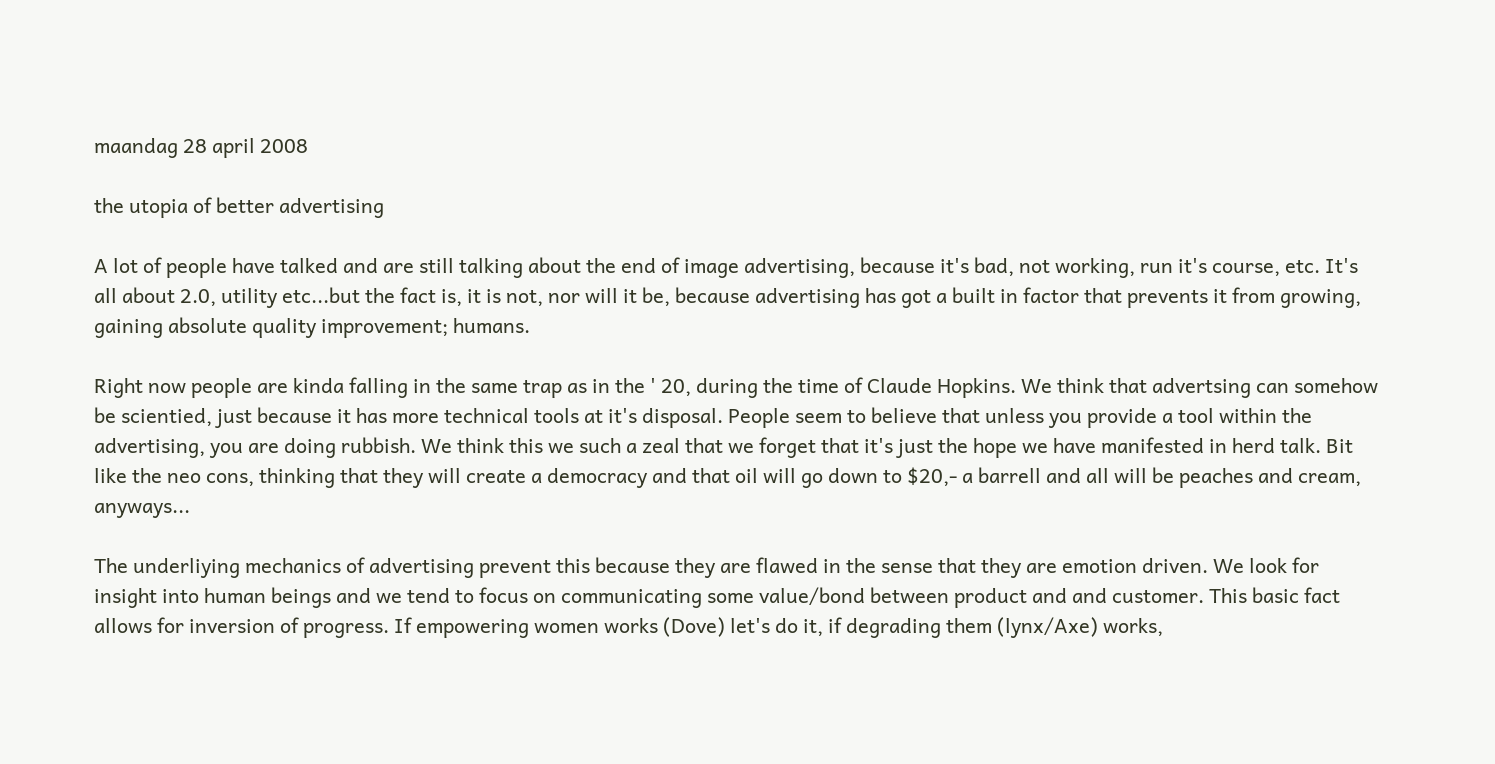maandag 28 april 2008

the utopia of better advertising

A lot of people have talked and are still talking about the end of image advertising, because it's bad, not working, run it's course, etc. It's all about 2.0, utility etc...but the fact is, it is not, nor will it be, because advertising has got a built in factor that prevents it from growing, gaining absolute quality improvement; humans.

Right now people are kinda falling in the same trap as in the ' 20, during the time of Claude Hopkins. We think that advertsing can somehow be scientied, just because it has more technical tools at it's disposal. People seem to believe that unless you provide a tool within the advertising, you are doing rubbish. We think this we such a zeal that we forget that it's just the hope we have manifested in herd talk. Bit like the neo cons, thinking that they will create a democracy and that oil will go down to $20,- a barrell and all will be peaches and cream, anyways...

The underliying mechanics of advertising prevent this because they are flawed in the sense that they are emotion driven. We look for insight into human beings and we tend to focus on communicating some value/bond between product and and customer. This basic fact allows for inversion of progress. If empowering women works (Dove) let's do it, if degrading them (lynx/Axe) works,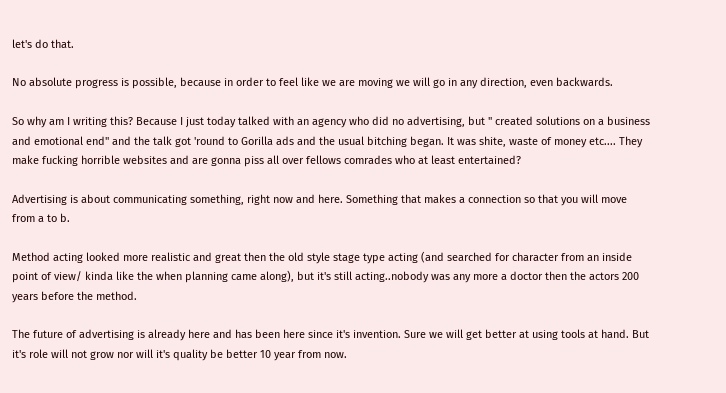let's do that.

No absolute progress is possible, because in order to feel like we are moving we will go in any direction, even backwards.

So why am I writing this? Because I just today talked with an agency who did no advertising, but " created solutions on a business and emotional end" and the talk got 'round to Gorilla ads and the usual bitching began. It was shite, waste of money etc.... They make fucking horrible websites and are gonna piss all over fellows comrades who at least entertained?

Advertising is about communicating something, right now and here. Something that makes a connection so that you will move from a to b.

Method acting looked more realistic and great then the old style stage type acting (and searched for character from an inside point of view/ kinda like the when planning came along), but it's still acting..nobody was any more a doctor then the actors 200 years before the method.

The future of advertising is already here and has been here since it's invention. Sure we will get better at using tools at hand. But it's role will not grow nor will it's quality be better 10 year from now.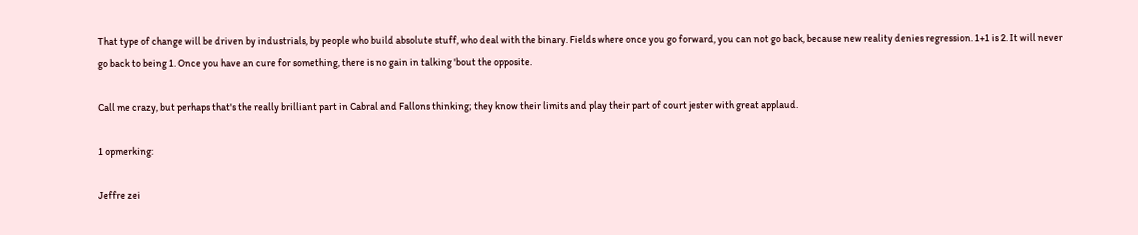That type of change will be driven by industrials, by people who build absolute stuff, who deal with the binary. Fields where once you go forward, you can not go back, because new reality denies regression. 1+1 is 2. It will never go back to being 1. Once you have an cure for something, there is no gain in talking 'bout the opposite.

Call me crazy, but perhaps that's the really brilliant part in Cabral and Fallons thinking; they know their limits and play their part of court jester with great applaud.

1 opmerking:

Jeffre zei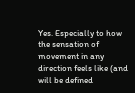Yes. Especially to how the sensation of movement in any direction feels like (and will be defined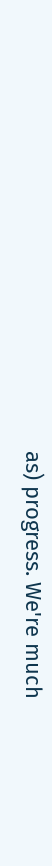as) progress. We're much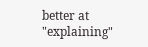better at "explaining"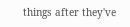things after they've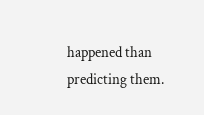happened than predicting them.